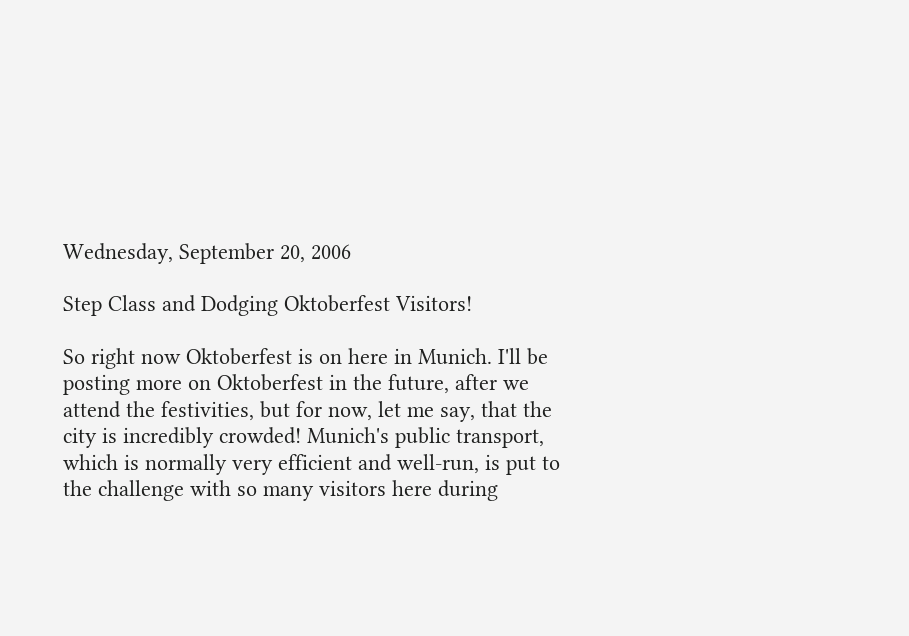Wednesday, September 20, 2006

Step Class and Dodging Oktoberfest Visitors!

So right now Oktoberfest is on here in Munich. I'll be posting more on Oktoberfest in the future, after we attend the festivities, but for now, let me say, that the city is incredibly crowded! Munich's public transport, which is normally very efficient and well-run, is put to the challenge with so many visitors here during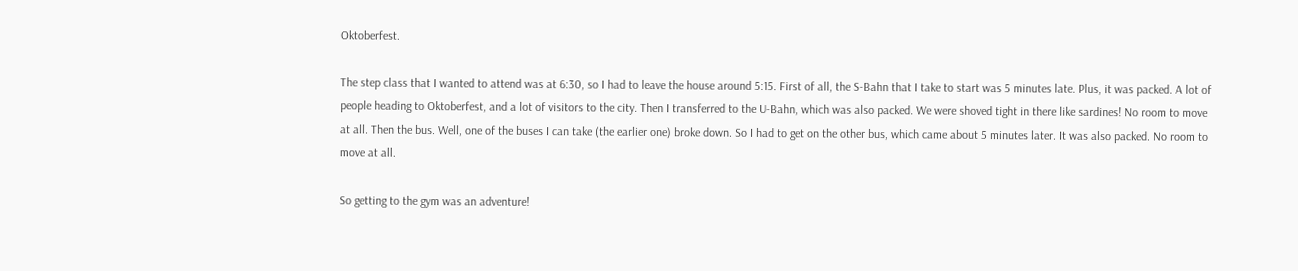Oktoberfest.

The step class that I wanted to attend was at 6:30, so I had to leave the house around 5:15. First of all, the S-Bahn that I take to start was 5 minutes late. Plus, it was packed. A lot of people heading to Oktoberfest, and a lot of visitors to the city. Then I transferred to the U-Bahn, which was also packed. We were shoved tight in there like sardines! No room to move at all. Then the bus. Well, one of the buses I can take (the earlier one) broke down. So I had to get on the other bus, which came about 5 minutes later. It was also packed. No room to move at all.

So getting to the gym was an adventure!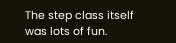The step class itself was lots of fun.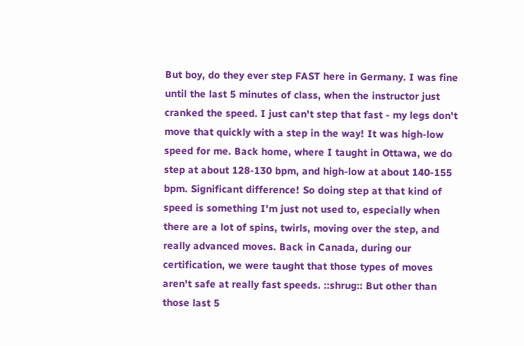But boy, do they ever step FAST here in Germany. I was fine until the last 5 minutes of class, when the instructor just cranked the speed. I just can't step that fast - my legs don't move that quickly with a step in the way! It was high-low speed for me. Back home, where I taught in Ottawa, we do step at about 128-130 bpm, and high-low at about 140-155 bpm. Significant difference! So doing step at that kind of speed is something I'm just not used to, especially when there are a lot of spins, twirls, moving over the step, and really advanced moves. Back in Canada, during our certification, we were taught that those types of moves aren't safe at really fast speeds. ::shrug:: But other than those last 5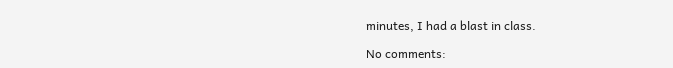minutes, I had a blast in class.

No comments: